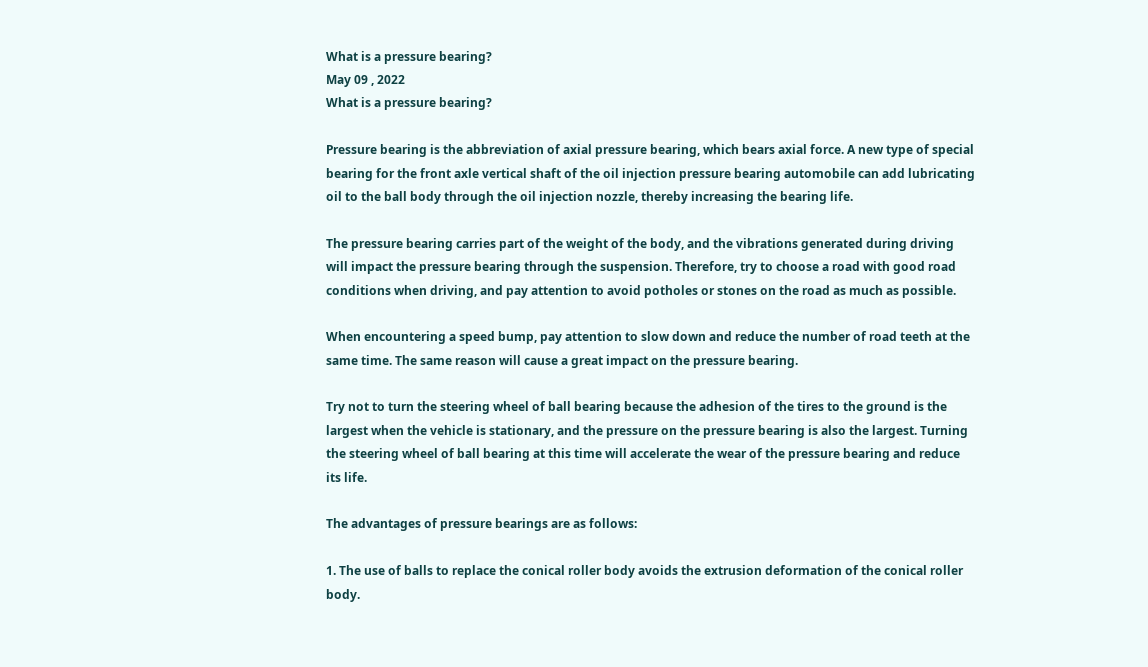What is a pressure bearing?
May 09 , 2022
What is a pressure bearing?

Pressure bearing is the abbreviation of axial pressure bearing, which bears axial force. A new type of special bearing for the front axle vertical shaft of the oil injection pressure bearing automobile can add lubricating oil to the ball body through the oil injection nozzle, thereby increasing the bearing life.

The pressure bearing carries part of the weight of the body, and the vibrations generated during driving will impact the pressure bearing through the suspension. Therefore, try to choose a road with good road conditions when driving, and pay attention to avoid potholes or stones on the road as much as possible.

When encountering a speed bump, pay attention to slow down and reduce the number of road teeth at the same time. The same reason will cause a great impact on the pressure bearing.

Try not to turn the steering wheel of ball bearing because the adhesion of the tires to the ground is the largest when the vehicle is stationary, and the pressure on the pressure bearing is also the largest. Turning the steering wheel of ball bearing at this time will accelerate the wear of the pressure bearing and reduce its life.

The advantages of pressure bearings are as follows:

1. The use of balls to replace the conical roller body avoids the extrusion deformation of the conical roller body.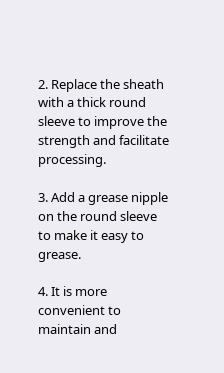2. Replace the sheath with a thick round sleeve to improve the strength and facilitate processing.

3. Add a grease nipple on the round sleeve to make it easy to grease.

4. It is more convenient to maintain and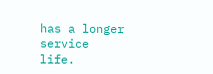has a longer service life.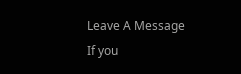Leave A Message
If you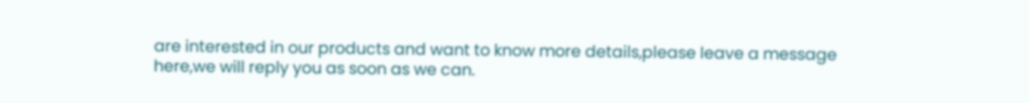are interested in our products and want to know more details,please leave a message here,we will reply you as soon as we can.